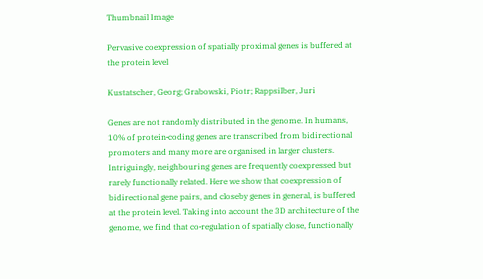Thumbnail Image

Pervasive coexpression of spatially proximal genes is buffered at the protein level

Kustatscher, Georg; Grabowski, Piotr; Rappsilber, Juri

Genes are not randomly distributed in the genome. In humans, 10% of protein‐coding genes are transcribed from bidirectional promoters and many more are organised in larger clusters. Intriguingly, neighbouring genes are frequently coexpressed but rarely functionally related. Here we show that coexpression of bidirectional gene pairs, and closeby genes in general, is buffered at the protein level. Taking into account the 3D architecture of the genome, we find that co‐regulation of spatially close, functionally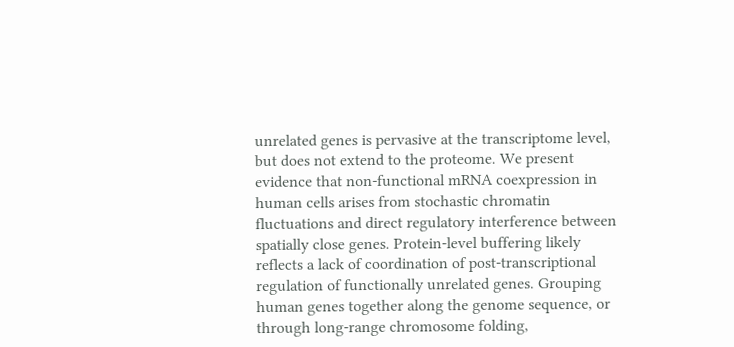unrelated genes is pervasive at the transcriptome level, but does not extend to the proteome. We present evidence that non‐functional mRNA coexpression in human cells arises from stochastic chromatin fluctuations and direct regulatory interference between spatially close genes. Protein‐level buffering likely reflects a lack of coordination of post‐transcriptional regulation of functionally unrelated genes. Grouping human genes together along the genome sequence, or through long‐range chromosome folding,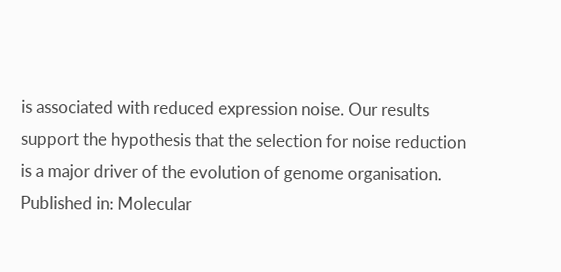is associated with reduced expression noise. Our results support the hypothesis that the selection for noise reduction is a major driver of the evolution of genome organisation.
Published in: Molecular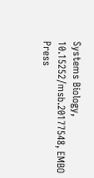Systems Biology, 10.15252/msb.20177548, EMBO Press